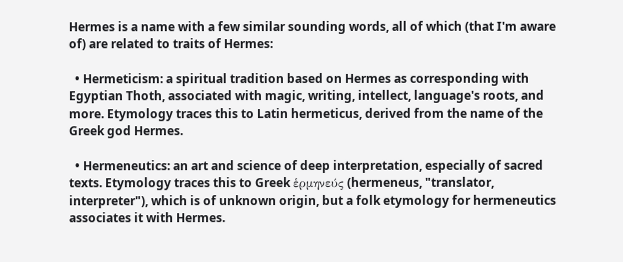Hermes is a name with a few similar sounding words, all of which (that I'm aware of) are related to traits of Hermes:

  • Hermeticism: a spiritual tradition based on Hermes as corresponding with Egyptian Thoth, associated with magic, writing, intellect, language's roots, and more. Etymology traces this to Latin hermeticus, derived from the name of the Greek god Hermes.

  • Hermeneutics: an art and science of deep interpretation, especially of sacred texts. Etymology traces this to Greek ἑρμηνεύς (hermeneus, "translator, interpreter"), which is of unknown origin, but a folk etymology for hermeneutics associates it with Hermes.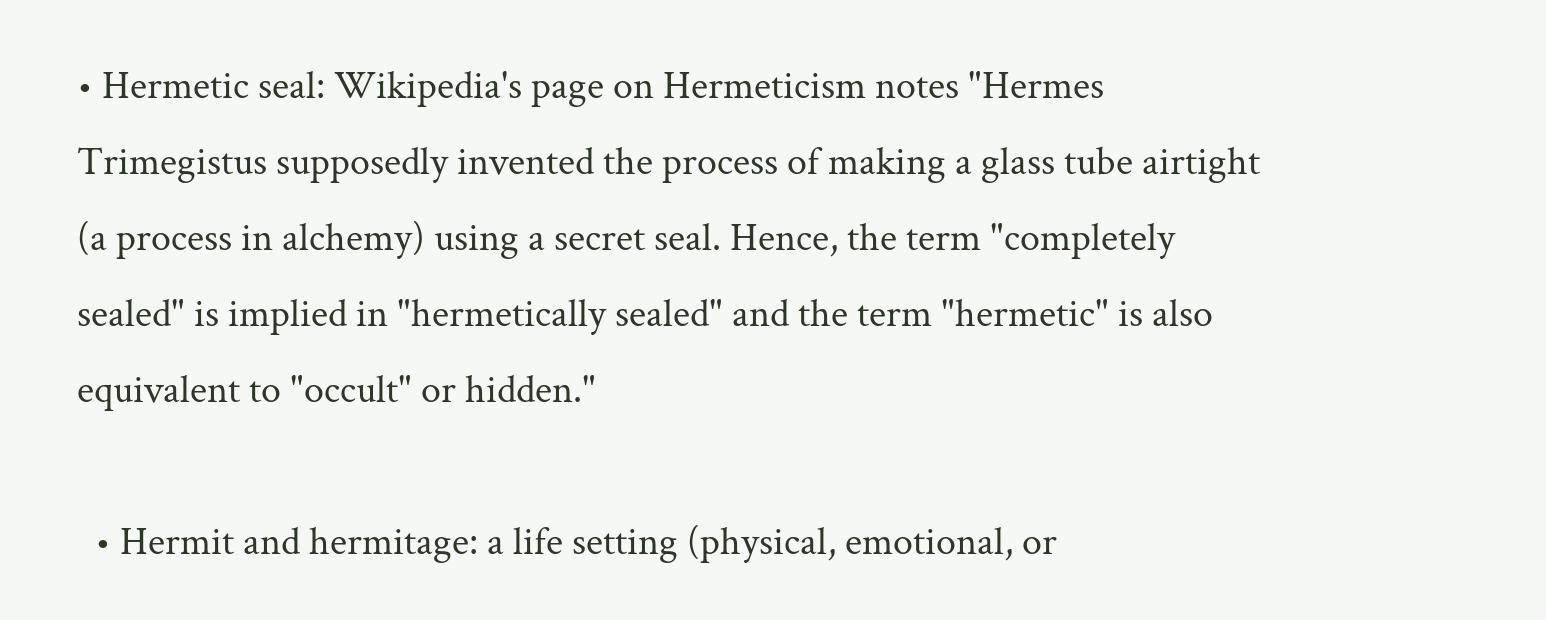• Hermetic seal: Wikipedia's page on Hermeticism notes "Hermes Trimegistus supposedly invented the process of making a glass tube airtight (a process in alchemy) using a secret seal. Hence, the term "completely sealed" is implied in "hermetically sealed" and the term "hermetic" is also equivalent to "occult" or hidden."

  • Hermit and hermitage: a life setting (physical, emotional, or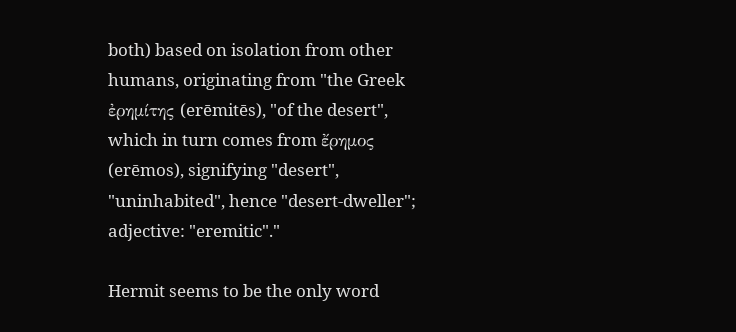both) based on isolation from other humans, originating from "the Greek ἐρημίτης (erēmitēs), "of the desert", which in turn comes from ἔρημος (erēmos), signifying "desert", "uninhabited", hence "desert-dweller"; adjective: "eremitic"."

Hermit seems to be the only word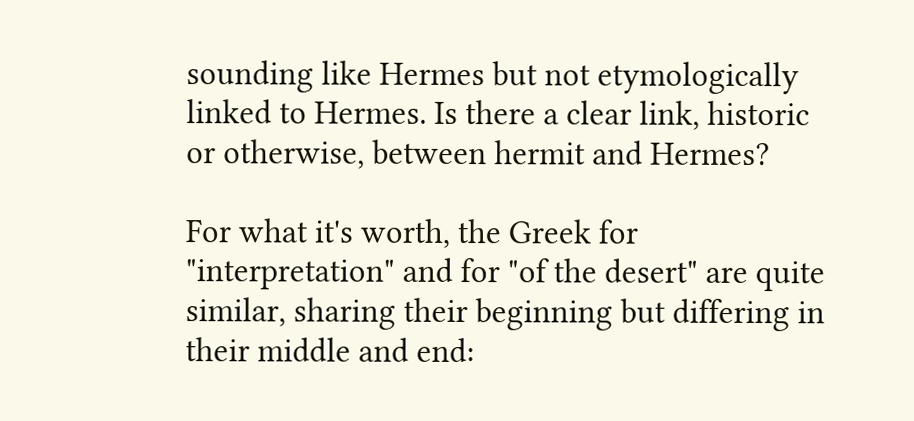sounding like Hermes but not etymologically linked to Hermes. Is there a clear link, historic or otherwise, between hermit and Hermes?

For what it's worth, the Greek for "interpretation" and for "of the desert" are quite similar, sharing their beginning but differing in their middle and end: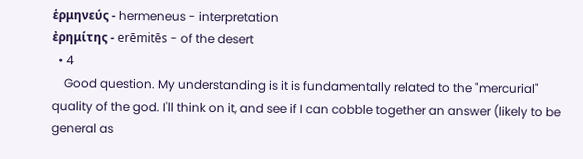ἑρμηνεύς - hermeneus - interpretation
ἐρημίτης - erēmitēs - of the desert
  • 4
    Good question. My understanding is it is fundamentally related to the "mercurial" quality of the god. I'll think on it, and see if I can cobble together an answer (likely to be general as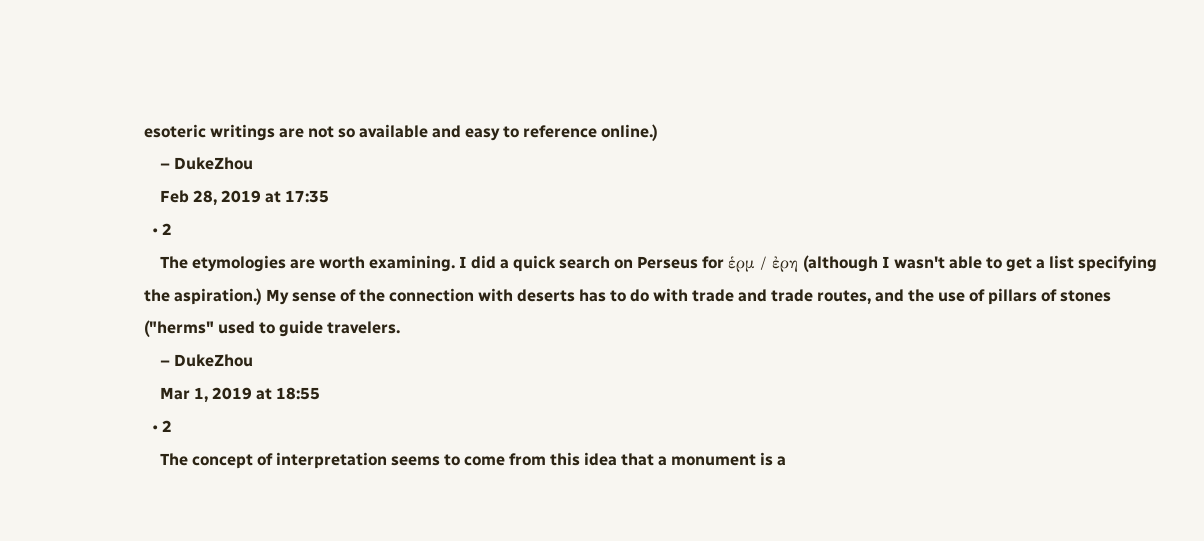esoteric writings are not so available and easy to reference online.)
    – DukeZhou
    Feb 28, 2019 at 17:35
  • 2
    The etymologies are worth examining. I did a quick search on Perseus for ἑρμ / ἐρη (although I wasn't able to get a list specifying the aspiration.) My sense of the connection with deserts has to do with trade and trade routes, and the use of pillars of stones ("herms" used to guide travelers.
    – DukeZhou
    Mar 1, 2019 at 18:55
  • 2
    The concept of interpretation seems to come from this idea that a monument is a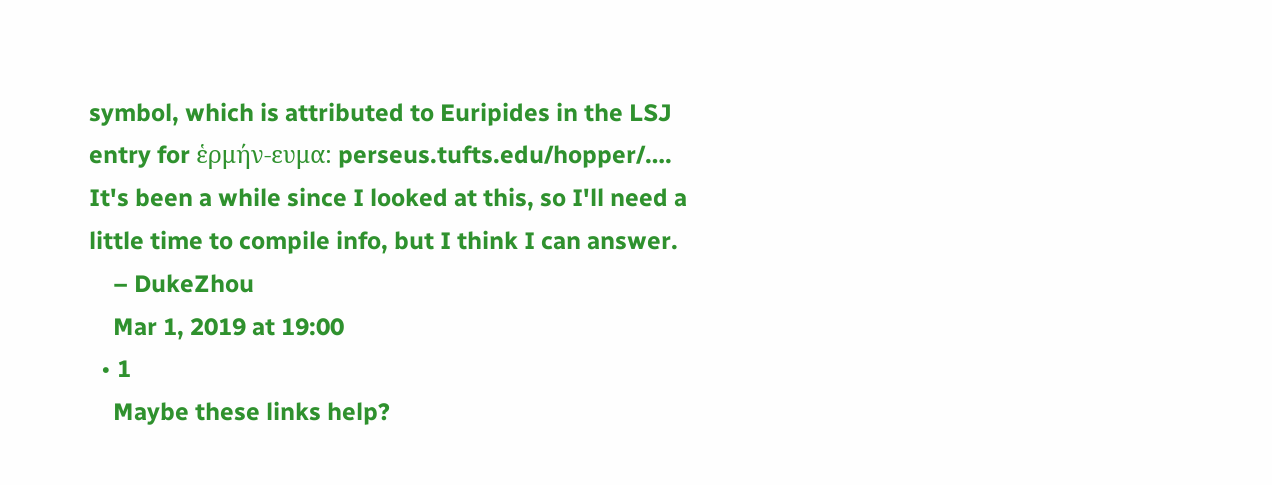symbol, which is attributed to Euripides in the LSJ entry for ἑρμήν-ευμα: perseus.tufts.edu/hopper/…. It's been a while since I looked at this, so I'll need a little time to compile info, but I think I can answer.
    – DukeZhou
    Mar 1, 2019 at 19:00
  • 1
    Maybe these links help?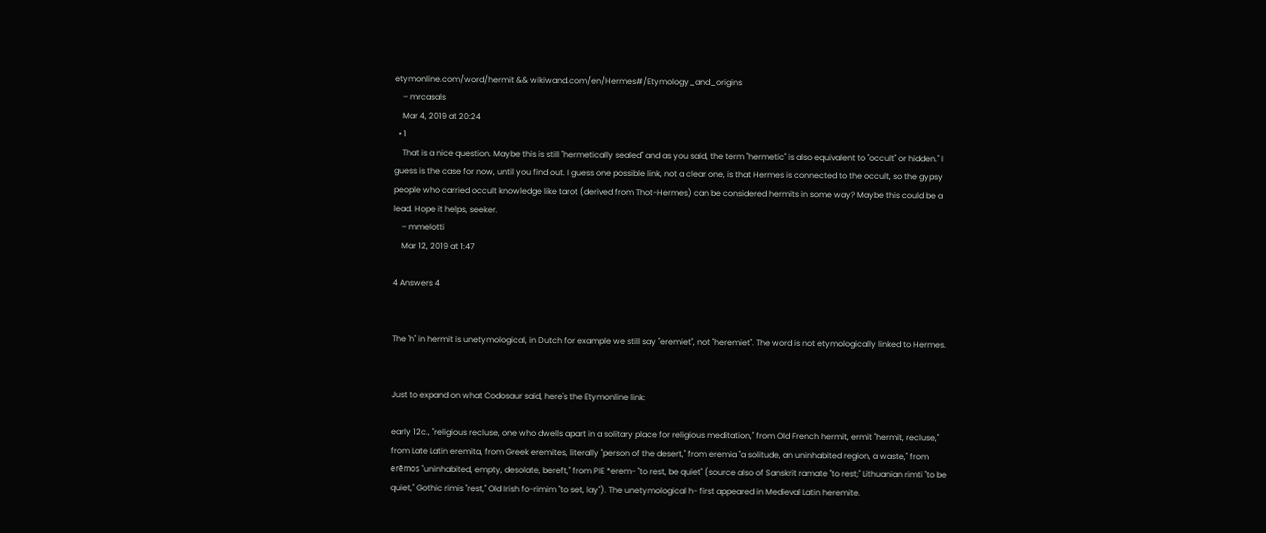etymonline.com/word/hermit && wikiwand.com/en/Hermes#/Etymology_and_origins
    – mrcasals
    Mar 4, 2019 at 20:24
  • 1
    That is a nice question. Maybe this is still "hermetically sealed" and as you said, the term "hermetic" is also equivalent to "occult" or hidden." I guess is the case for now, until you find out. I guess one possible link, not a clear one, is that Hermes is connected to the occult, so the gypsy people who carried occult knowledge like tarot (derived from Thot-Hermes) can be considered hermits in some way? Maybe this could be a lead. Hope it helps, seeker.
    – mmelotti
    Mar 12, 2019 at 1:47

4 Answers 4


The 'h" in hermit is unetymological, in Dutch for example we still say "eremiet", not "heremiet". The word is not etymologically linked to Hermes.


Just to expand on what Codosaur said, here's the Etymonline link:

early 12c., "religious recluse, one who dwells apart in a solitary place for religious meditation," from Old French hermit, ermit "hermit, recluse," from Late Latin eremita, from Greek eremites, literally "person of the desert," from eremia "a solitude, an uninhabited region, a waste," from erēmos "uninhabited, empty, desolate, bereft," from PIE *erem- "to rest, be quiet" (source also of Sanskrit ramate "to rest;" Lithuanian rimti "to be quiet," Gothic rimis "rest," Old Irish fo-rimim "to set, lay"). The unetymological h- first appeared in Medieval Latin heremite.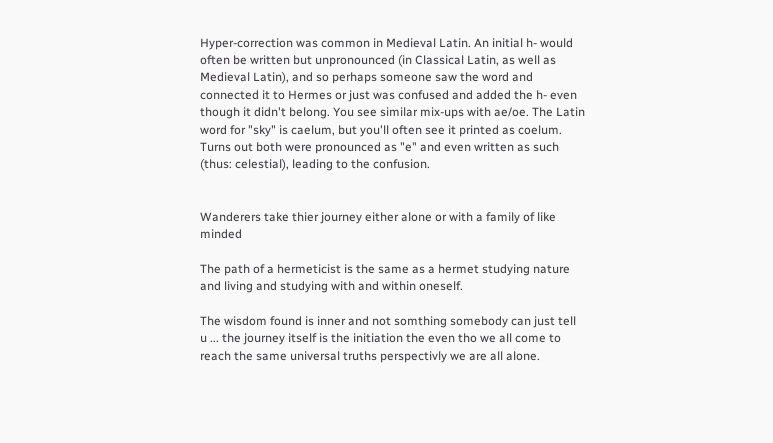Hyper-correction was common in Medieval Latin. An initial h- would often be written but unpronounced (in Classical Latin, as well as Medieval Latin), and so perhaps someone saw the word and connected it to Hermes or just was confused and added the h- even though it didn't belong. You see similar mix-ups with ae/oe. The Latin word for "sky" is caelum, but you'll often see it printed as coelum. Turns out both were pronounced as "e" and even written as such (thus: celestial), leading to the confusion.


Wanderers take thier journey either alone or with a family of like minded

The path of a hermeticist is the same as a hermet studying nature and living and studying with and within oneself.

The wisdom found is inner and not somthing somebody can just tell u ... the journey itself is the initiation the even tho we all come to reach the same universal truths perspectivly we are all alone.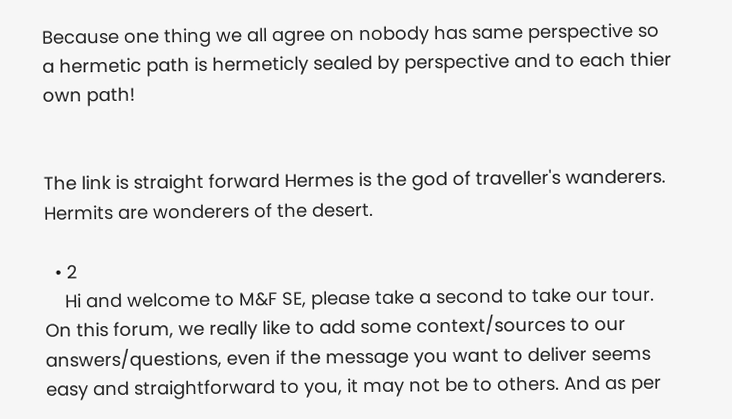Because one thing we all agree on nobody has same perspective so a hermetic path is hermeticly sealed by perspective and to each thier own path!


The link is straight forward Hermes is the god of traveller's wanderers. Hermits are wonderers of the desert.

  • 2
    Hi and welcome to M&F SE, please take a second to take our tour. On this forum, we really like to add some context/sources to our answers/questions, even if the message you want to deliver seems easy and straightforward to you, it may not be to others. And as per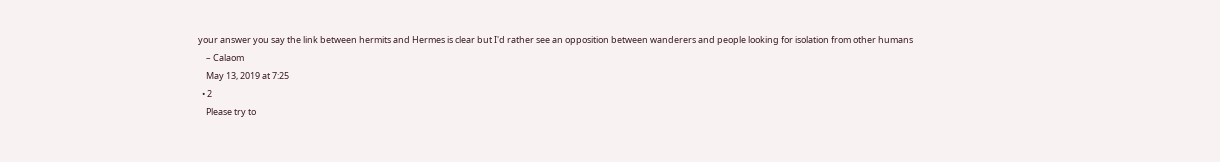your answer you say the link between hermits and Hermes is clear but I'd rather see an opposition between wanderers and people looking for isolation from other humans
    – Calaom
    May 13, 2019 at 7:25
  • 2
    Please try to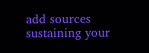add sources sustaining your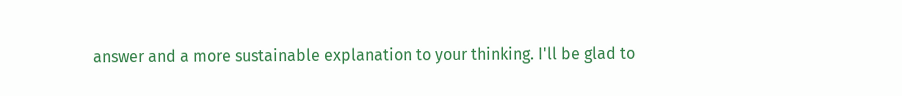answer and a more sustainable explanation to your thinking. I'll be glad to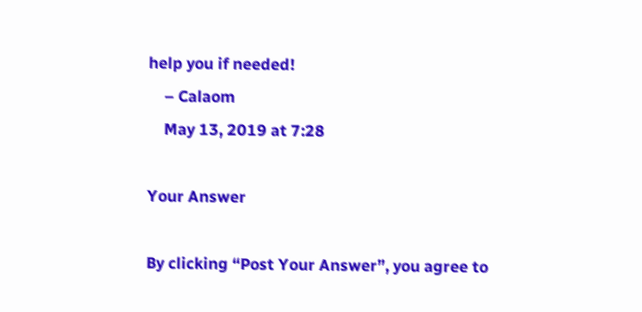help you if needed!
    – Calaom
    May 13, 2019 at 7:28

Your Answer

By clicking “Post Your Answer”, you agree to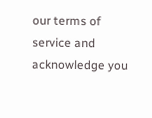our terms of service and acknowledge you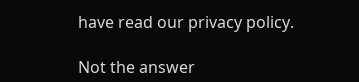have read our privacy policy.

Not the answer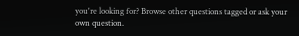you're looking for? Browse other questions tagged or ask your own question.